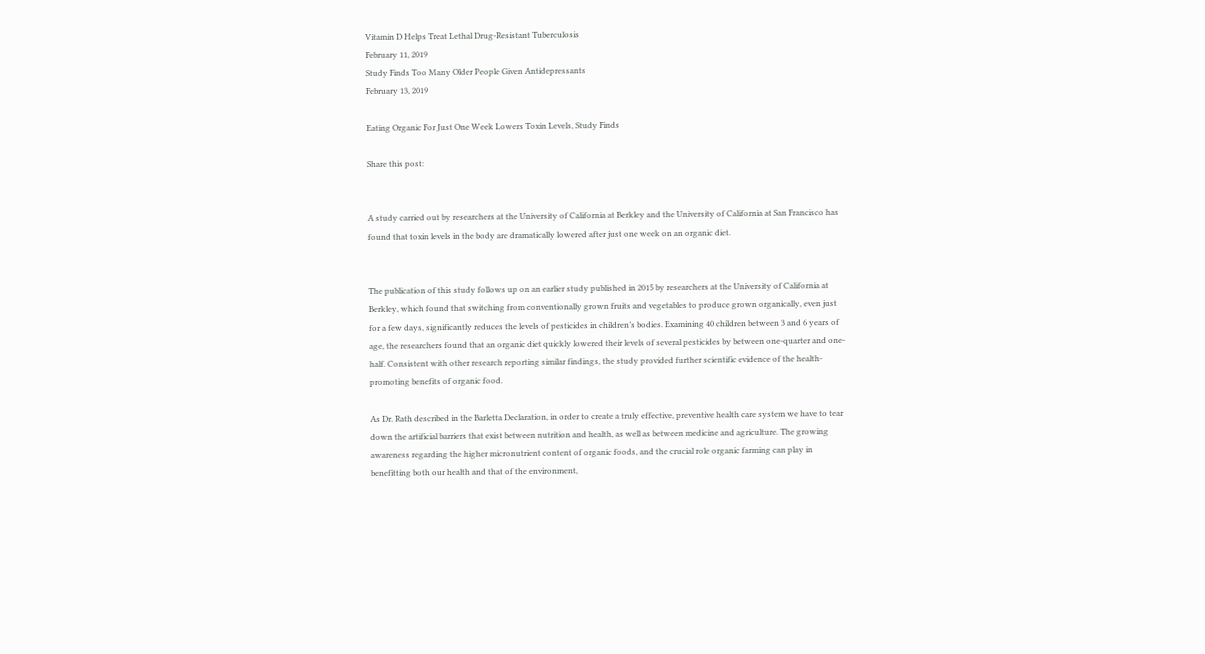Vitamin D Helps Treat Lethal Drug-Resistant Tuberculosis
February 11, 2019
Study Finds Too Many Older People Given Antidepressants
February 13, 2019

Eating Organic For Just One Week Lowers Toxin Levels, Study Finds

Share this post:


A study carried out by researchers at the University of California at Berkley and the University of California at San Francisco has found that toxin levels in the body are dramatically lowered after just one week on an organic diet.


The publication of this study follows up on an earlier study published in 2015 by researchers at the University of California at Berkley, which found that switching from conventionally grown fruits and vegetables to produce grown organically, even just for a few days, significantly reduces the levels of pesticides in children’s bodies. Examining 40 children between 3 and 6 years of age, the researchers found that an organic diet quickly lowered their levels of several pesticides by between one-quarter and one-half. Consistent with other research reporting similar findings, the study provided further scientific evidence of the health-promoting benefits of organic food.

As Dr. Rath described in the Barletta Declaration, in order to create a truly effective, preventive health care system we have to tear down the artificial barriers that exist between nutrition and health, as well as between medicine and agriculture. The growing awareness regarding the higher micronutrient content of organic foods, and the crucial role organic farming can play in benefitting both our health and that of the environment,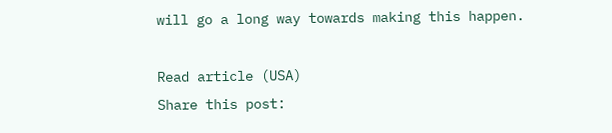will go a long way towards making this happen.

Read article (USA)
Share this post: